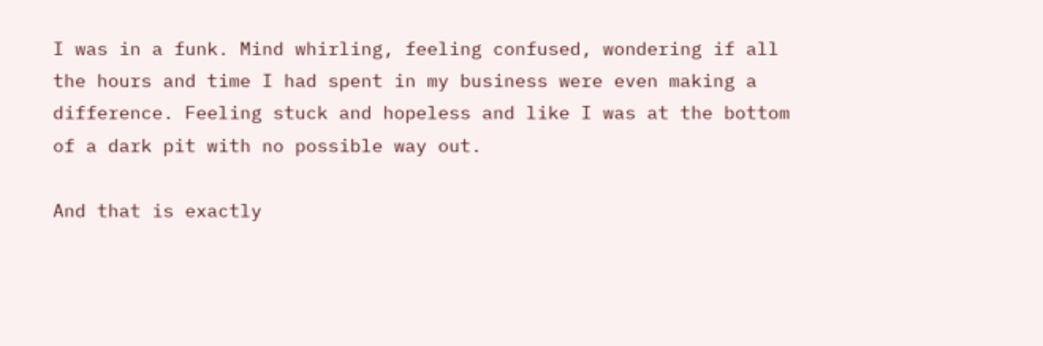I was in a funk. Mind whirling, feeling confused, wondering if all the hours and time I had spent in my business were even making a difference. Feeling stuck and hopeless and like I was at the bottom of a dark pit with no possible way out.

And that is exactly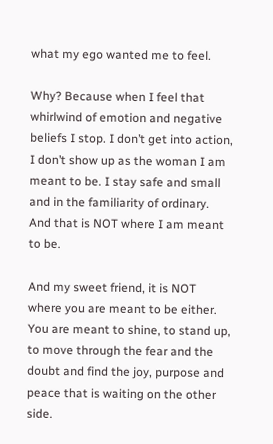what my ego wanted me to feel.

Why? Because when I feel that whirlwind of emotion and negative beliefs I stop. I don’t get into action, I don’t show up as the woman I am meant to be. I stay safe and small and in the familiarity of ordinary. And that is NOT where I am meant to be.

And my sweet friend, it is NOT where you are meant to be either. You are meant to shine, to stand up, to move through the fear and the doubt and find the joy, purpose and peace that is waiting on the other side.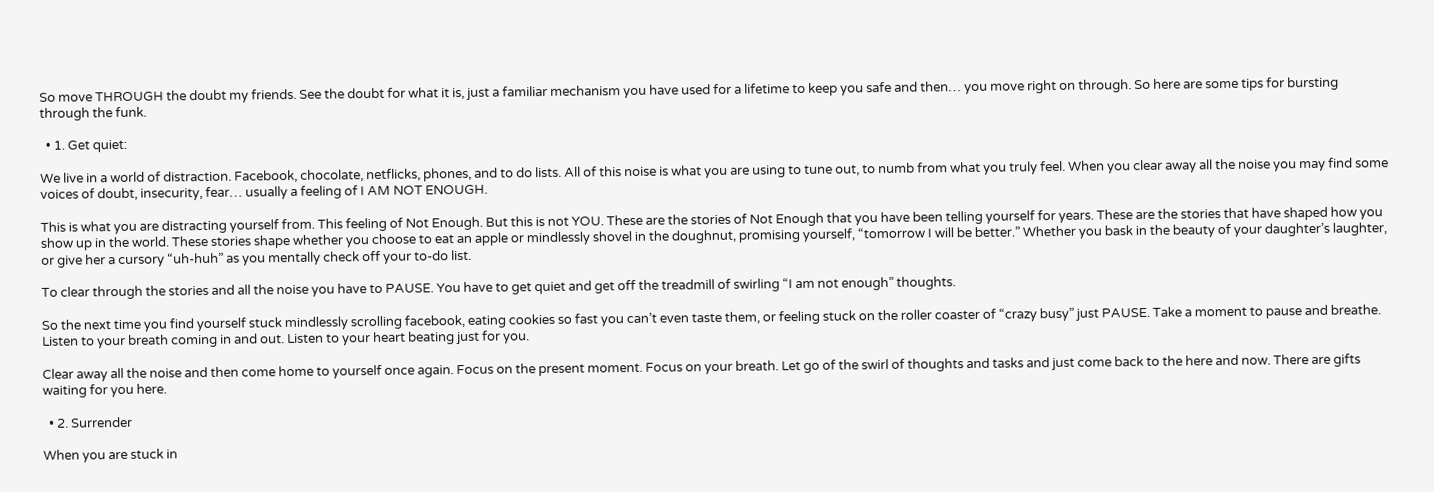So move THROUGH the doubt my friends. See the doubt for what it is, just a familiar mechanism you have used for a lifetime to keep you safe and then… you move right on through. So here are some tips for bursting through the funk.

  • 1. Get quiet:

We live in a world of distraction. Facebook, chocolate, netflicks, phones, and to do lists. All of this noise is what you are using to tune out, to numb from what you truly feel. When you clear away all the noise you may find some voices of doubt, insecurity, fear… usually a feeling of I AM NOT ENOUGH.

This is what you are distracting yourself from. This feeling of Not Enough. But this is not YOU. These are the stories of Not Enough that you have been telling yourself for years. These are the stories that have shaped how you show up in the world. These stories shape whether you choose to eat an apple or mindlessly shovel in the doughnut, promising yourself, “tomorrow I will be better.” Whether you bask in the beauty of your daughter’s laughter, or give her a cursory “uh-huh” as you mentally check off your to-do list.

To clear through the stories and all the noise you have to PAUSE. You have to get quiet and get off the treadmill of swirling “I am not enough” thoughts.

So the next time you find yourself stuck mindlessly scrolling facebook, eating cookies so fast you can’t even taste them, or feeling stuck on the roller coaster of “crazy busy” just PAUSE. Take a moment to pause and breathe. Listen to your breath coming in and out. Listen to your heart beating just for you.

Clear away all the noise and then come home to yourself once again. Focus on the present moment. Focus on your breath. Let go of the swirl of thoughts and tasks and just come back to the here and now. There are gifts waiting for you here.

  • 2. Surrender

When you are stuck in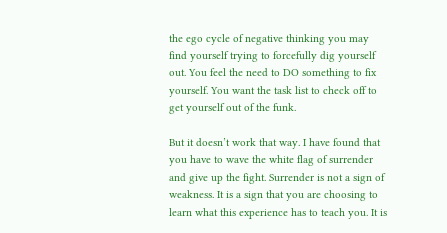the ego cycle of negative thinking you may find yourself trying to forcefully dig yourself out. You feel the need to DO something to fix yourself. You want the task list to check off to get yourself out of the funk.

But it doesn’t work that way. I have found that you have to wave the white flag of surrender and give up the fight. Surrender is not a sign of weakness. It is a sign that you are choosing to learn what this experience has to teach you. It is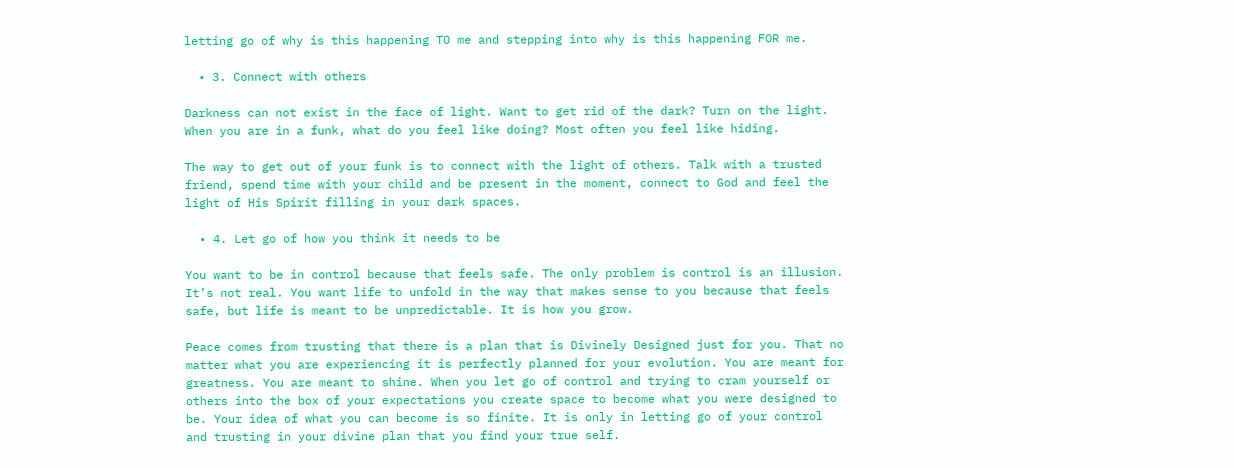letting go of why is this happening TO me and stepping into why is this happening FOR me.

  • 3. Connect with others

Darkness can not exist in the face of light. Want to get rid of the dark? Turn on the light. When you are in a funk, what do you feel like doing? Most often you feel like hiding.

The way to get out of your funk is to connect with the light of others. Talk with a trusted friend, spend time with your child and be present in the moment, connect to God and feel the light of His Spirit filling in your dark spaces.

  • 4. Let go of how you think it needs to be

You want to be in control because that feels safe. The only problem is control is an illusion. It’s not real. You want life to unfold in the way that makes sense to you because that feels safe, but life is meant to be unpredictable. It is how you grow.

Peace comes from trusting that there is a plan that is Divinely Designed just for you. That no matter what you are experiencing it is perfectly planned for your evolution. You are meant for greatness. You are meant to shine. When you let go of control and trying to cram yourself or others into the box of your expectations you create space to become what you were designed to be. Your idea of what you can become is so finite. It is only in letting go of your control and trusting in your divine plan that you find your true self.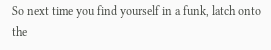So next time you find yourself in a funk, latch onto the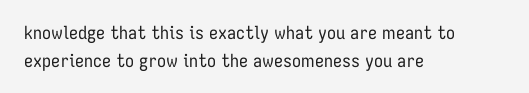knowledge that this is exactly what you are meant to experience to grow into the awesomeness you are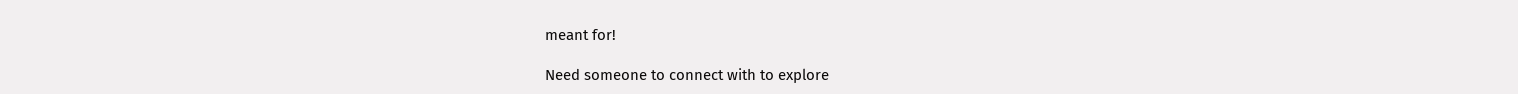meant for!

Need someone to connect with to explore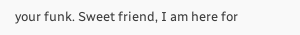your funk. Sweet friend, I am here for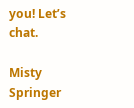you! Let’s chat.

Misty Springer